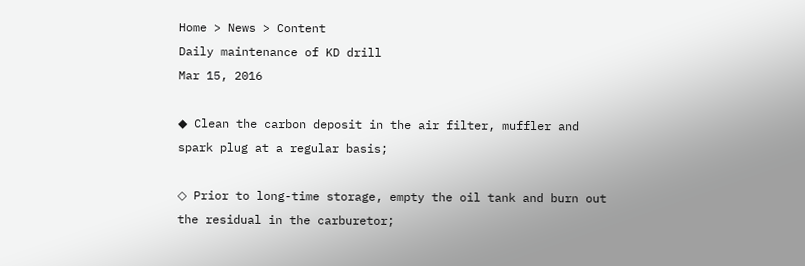Home > News > Content
Daily maintenance of KD drill
Mar 15, 2016

◆ Clean the carbon deposit in the air filter, muffler and spark plug at a regular basis;

◇ Prior to long-time storage, empty the oil tank and burn out the residual in the carburetor;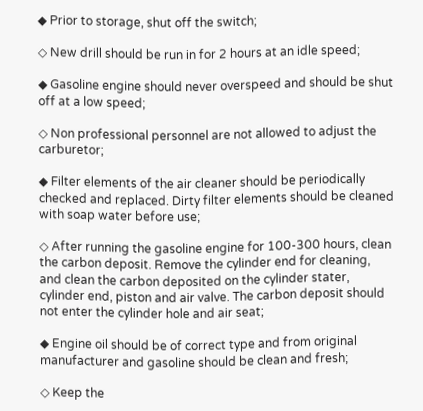◆ Prior to storage, shut off the switch;

◇ New drill should be run in for 2 hours at an idle speed;

◆ Gasoline engine should never overspeed and should be shut off at a low speed;

◇ Non professional personnel are not allowed to adjust the carburetor;

◆ Filter elements of the air cleaner should be periodically checked and replaced. Dirty filter elements should be cleaned with soap water before use;

◇ After running the gasoline engine for 100-300 hours, clean the carbon deposit. Remove the cylinder end for cleaning, and clean the carbon deposited on the cylinder stater, cylinder end, piston and air valve. The carbon deposit should not enter the cylinder hole and air seat;

◆ Engine oil should be of correct type and from original manufacturer and gasoline should be clean and fresh;

◇ Keep the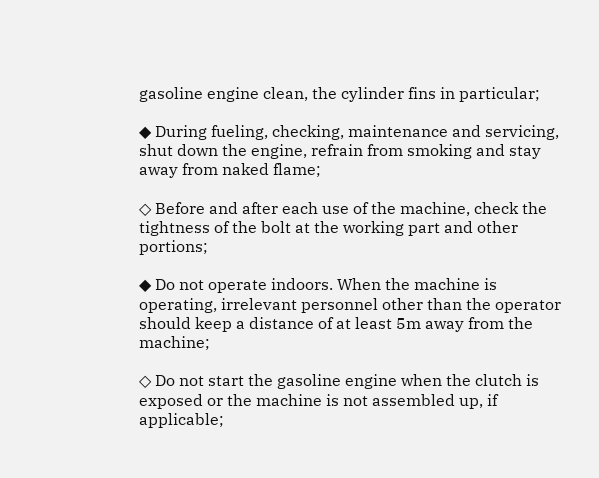gasoline engine clean, the cylinder fins in particular;

◆ During fueling, checking, maintenance and servicing, shut down the engine, refrain from smoking and stay away from naked flame;

◇ Before and after each use of the machine, check the tightness of the bolt at the working part and other portions;

◆ Do not operate indoors. When the machine is operating, irrelevant personnel other than the operator should keep a distance of at least 5m away from the machine;

◇ Do not start the gasoline engine when the clutch is exposed or the machine is not assembled up, if applicable;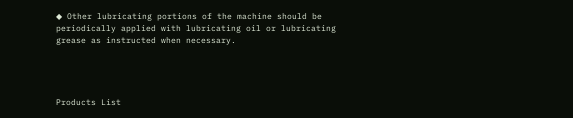◆ Other lubricating portions of the machine should be periodically applied with lubricating oil or lubricating grease as instructed when necessary.




Products List